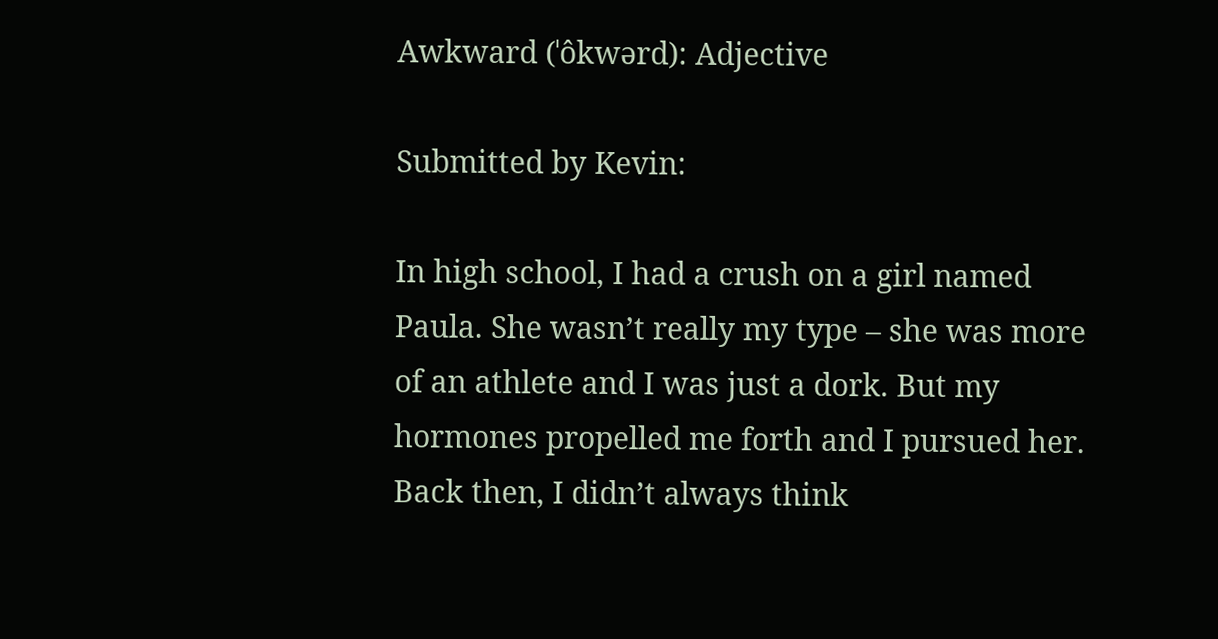Awkward (ˈôkwərd): Adjective

Submitted by Kevin:

In high school, I had a crush on a girl named Paula. She wasn’t really my type – she was more of an athlete and I was just a dork. But my hormones propelled me forth and I pursued her.  Back then, I didn’t always think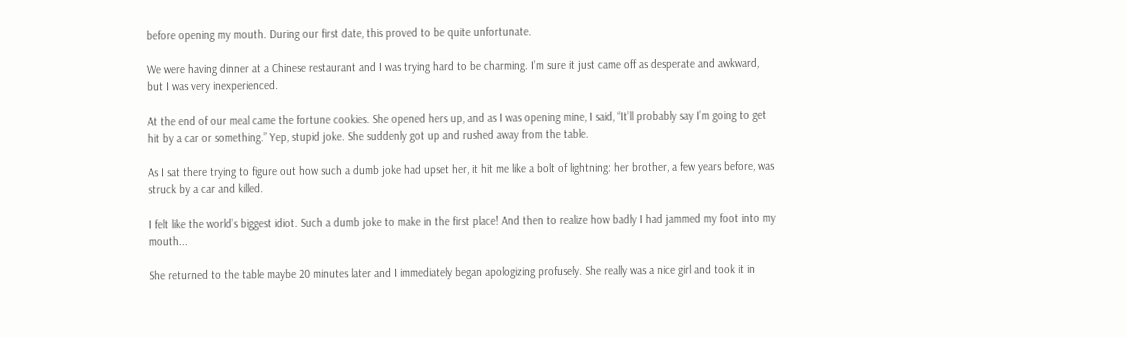before opening my mouth. During our first date, this proved to be quite unfortunate.

We were having dinner at a Chinese restaurant and I was trying hard to be charming. I’m sure it just came off as desperate and awkward, but I was very inexperienced.

At the end of our meal came the fortune cookies. She opened hers up, and as I was opening mine, I said, “It’ll probably say I’m going to get hit by a car or something.” Yep, stupid joke. She suddenly got up and rushed away from the table.

As I sat there trying to figure out how such a dumb joke had upset her, it hit me like a bolt of lightning: her brother, a few years before, was struck by a car and killed.

I felt like the world’s biggest idiot. Such a dumb joke to make in the first place! And then to realize how badly I had jammed my foot into my mouth...

She returned to the table maybe 20 minutes later and I immediately began apologizing profusely. She really was a nice girl and took it in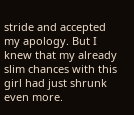stride and accepted my apology. But I knew that my already slim chances with this girl had just shrunk even more.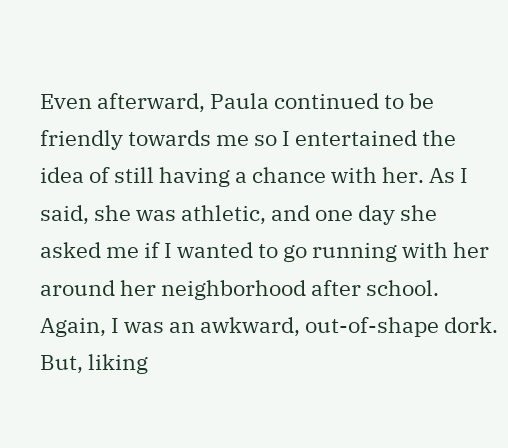Even afterward, Paula continued to be friendly towards me so I entertained the idea of still having a chance with her. As I said, she was athletic, and one day she asked me if I wanted to go running with her around her neighborhood after school. Again, I was an awkward, out-of-shape dork. But, liking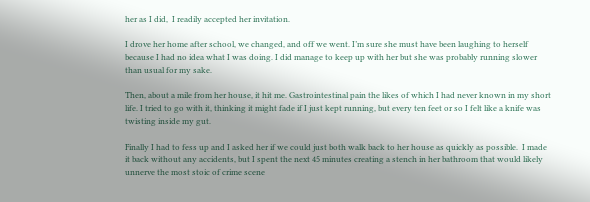her as I did,  I readily accepted her invitation.

I drove her home after school, we changed, and off we went. I’m sure she must have been laughing to herself because I had no idea what I was doing. I did manage to keep up with her but she was probably running slower than usual for my sake.

Then, about a mile from her house, it hit me. Gastrointestinal pain the likes of which I had never known in my short life. I tried to go with it, thinking it might fade if I just kept running, but every ten feet or so I felt like a knife was twisting inside my gut.

Finally I had to fess up and I asked her if we could just both walk back to her house as quickly as possible.  I made it back without any accidents, but I spent the next 45 minutes creating a stench in her bathroom that would likely unnerve the most stoic of crime scene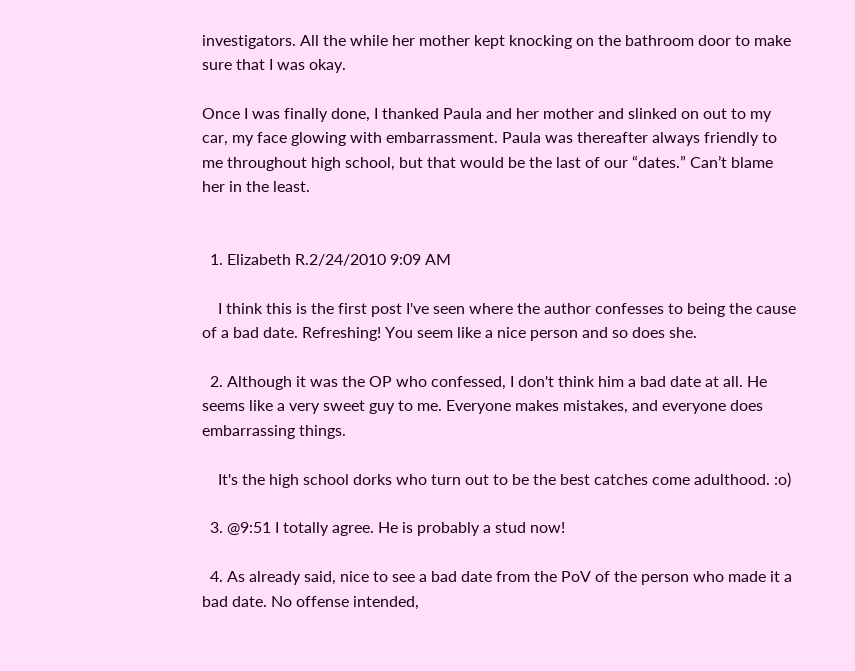investigators. All the while her mother kept knocking on the bathroom door to make sure that I was okay.

Once I was finally done, I thanked Paula and her mother and slinked on out to my car, my face glowing with embarrassment. Paula was thereafter always friendly to me throughout high school, but that would be the last of our “dates.” Can’t blame her in the least.


  1. Elizabeth R.2/24/2010 9:09 AM

    I think this is the first post I've seen where the author confesses to being the cause of a bad date. Refreshing! You seem like a nice person and so does she.

  2. Although it was the OP who confessed, I don't think him a bad date at all. He seems like a very sweet guy to me. Everyone makes mistakes, and everyone does embarrassing things.

    It's the high school dorks who turn out to be the best catches come adulthood. :o)

  3. @9:51 I totally agree. He is probably a stud now!

  4. As already said, nice to see a bad date from the PoV of the person who made it a bad date. No offense intended,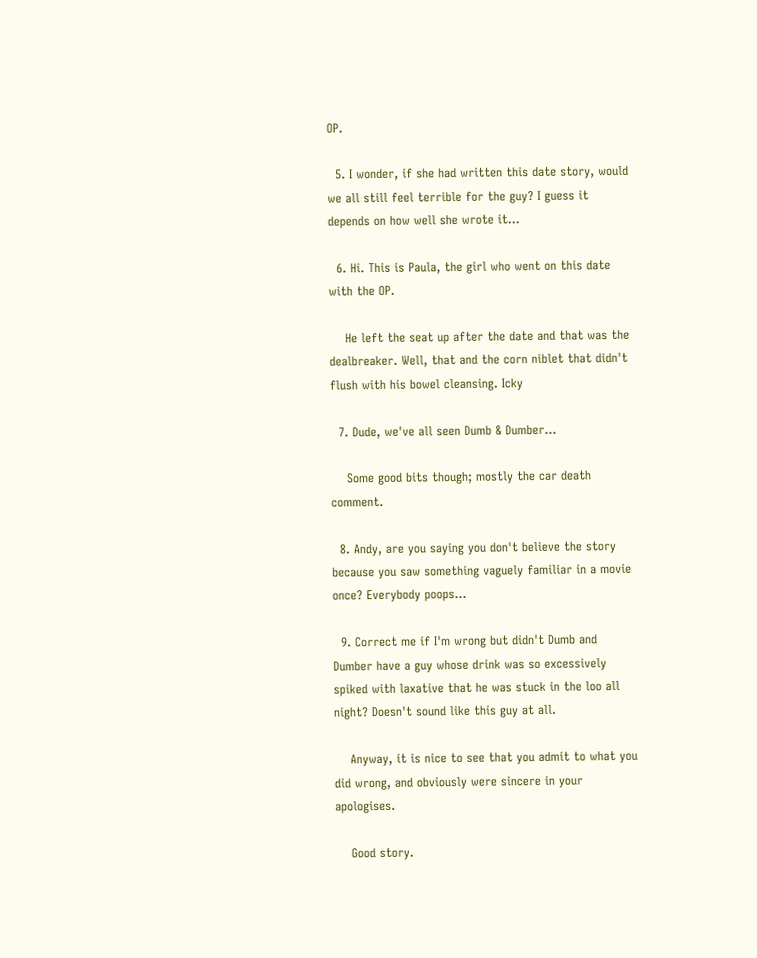OP.

  5. I wonder, if she had written this date story, would we all still feel terrible for the guy? I guess it depends on how well she wrote it...

  6. Hi. This is Paula, the girl who went on this date with the OP.

    He left the seat up after the date and that was the dealbreaker. Well, that and the corn niblet that didn't flush with his bowel cleansing. Icky

  7. Dude, we've all seen Dumb & Dumber...

    Some good bits though; mostly the car death comment.

  8. Andy, are you saying you don't believe the story because you saw something vaguely familiar in a movie once? Everybody poops...

  9. Correct me if I'm wrong but didn't Dumb and Dumber have a guy whose drink was so excessively spiked with laxative that he was stuck in the loo all night? Doesn't sound like this guy at all.

    Anyway, it is nice to see that you admit to what you did wrong, and obviously were sincere in your apologises.

    Good story.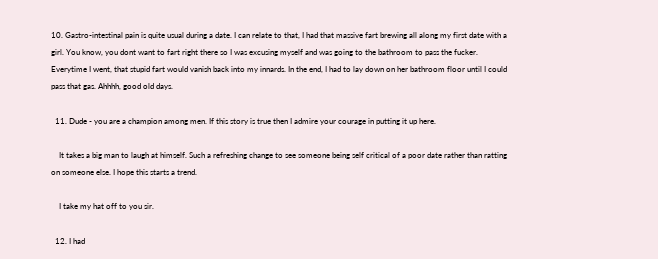10. Gastro-intestinal pain is quite usual during a date. I can relate to that, I had that massive fart brewing all along my first date with a girl. You know, you dont want to fart right there so I was excusing myself and was going to the bathroom to pass the fucker. Everytime I went, that stupid fart would vanish back into my innards. In the end, I had to lay down on her bathroom floor until I could pass that gas. Ahhhh, good old days.

  11. Dude - you are a champion among men. If this story is true then I admire your courage in putting it up here.

    It takes a big man to laugh at himself. Such a refreshing change to see someone being self critical of a poor date rather than ratting on someone else. I hope this starts a trend.

    I take my hat off to you sir.

  12. I had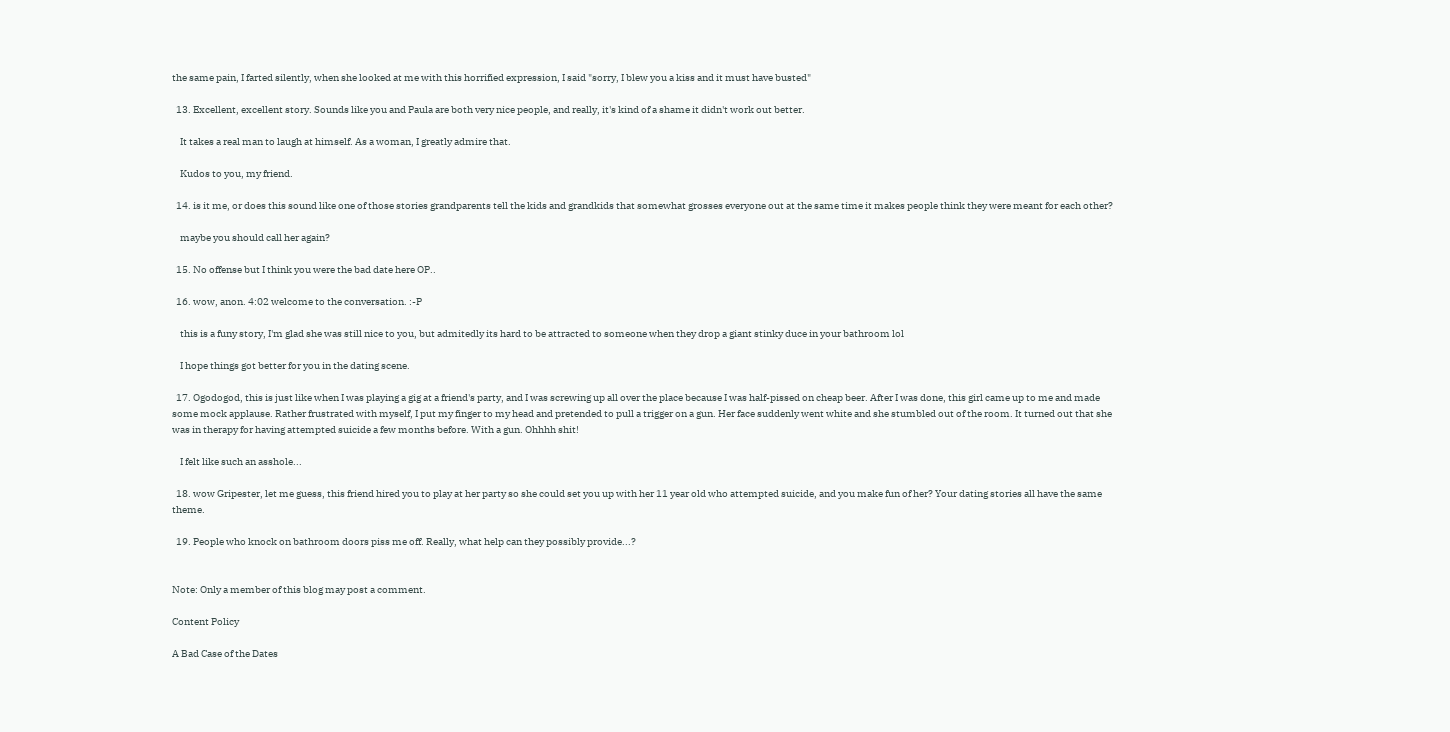the same pain, I farted silently, when she looked at me with this horrified expression, I said "sorry, I blew you a kiss and it must have busted"

  13. Excellent, excellent story. Sounds like you and Paula are both very nice people, and really, it's kind of a shame it didn't work out better.

    It takes a real man to laugh at himself. As a woman, I greatly admire that.

    Kudos to you, my friend.

  14. is it me, or does this sound like one of those stories grandparents tell the kids and grandkids that somewhat grosses everyone out at the same time it makes people think they were meant for each other?

    maybe you should call her again?

  15. No offense but I think you were the bad date here OP..

  16. wow, anon. 4:02 welcome to the conversation. :-P

    this is a funy story, I'm glad she was still nice to you, but admitedly its hard to be attracted to someone when they drop a giant stinky duce in your bathroom lol

    I hope things got better for you in the dating scene.

  17. Ogodogod, this is just like when I was playing a gig at a friend's party, and I was screwing up all over the place because I was half-pissed on cheap beer. After I was done, this girl came up to me and made some mock applause. Rather frustrated with myself, I put my finger to my head and pretended to pull a trigger on a gun. Her face suddenly went white and she stumbled out of the room. It turned out that she was in therapy for having attempted suicide a few months before. With a gun. Ohhhh shit!

    I felt like such an asshole...

  18. wow Gripester, let me guess, this friend hired you to play at her party so she could set you up with her 11 year old who attempted suicide, and you make fun of her? Your dating stories all have the same theme.

  19. People who knock on bathroom doors piss me off. Really, what help can they possibly provide...?


Note: Only a member of this blog may post a comment.

Content Policy

A Bad Case of the Dates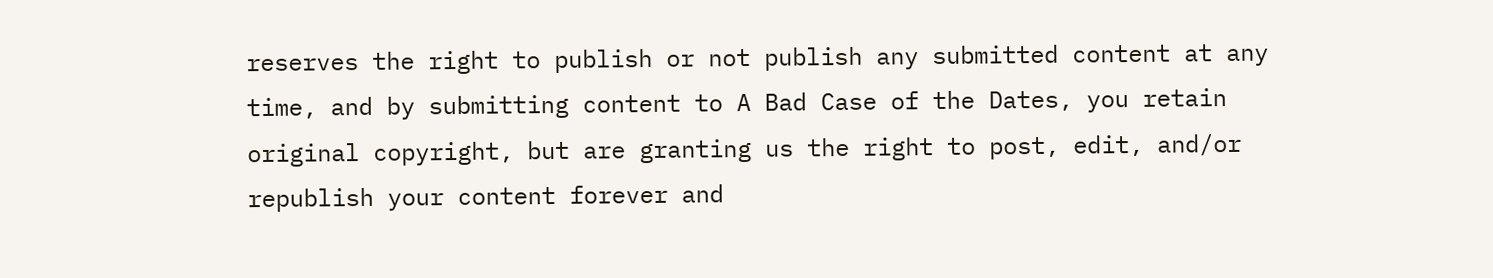reserves the right to publish or not publish any submitted content at any time, and by submitting content to A Bad Case of the Dates, you retain original copyright, but are granting us the right to post, edit, and/or republish your content forever and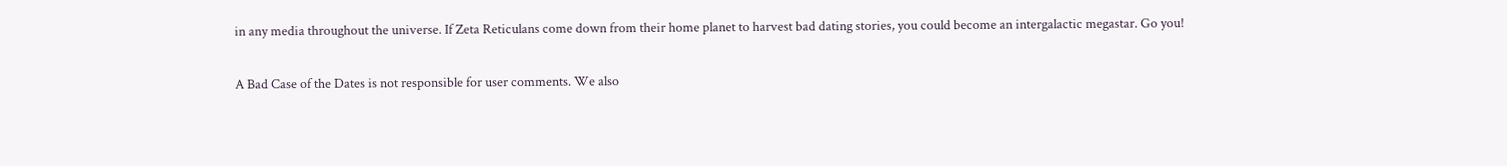in any media throughout the universe. If Zeta Reticulans come down from their home planet to harvest bad dating stories, you could become an intergalactic megastar. Go you!

A Bad Case of the Dates is not responsible for user comments. We also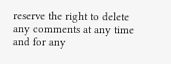reserve the right to delete any comments at any time and for any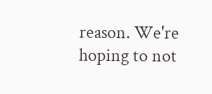reason. We're hoping to not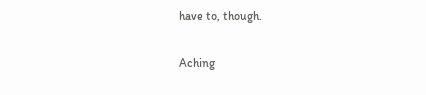have to, though.

Aching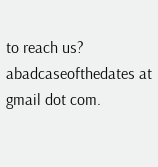to reach us? abadcaseofthedates at gmail dot com.